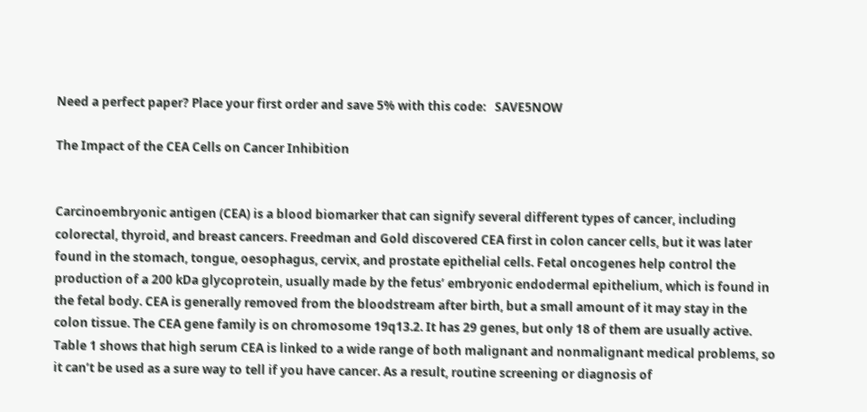Need a perfect paper? Place your first order and save 5% with this code:   SAVE5NOW

The Impact of the CEA Cells on Cancer Inhibition


Carcinoembryonic antigen (CEA) is a blood biomarker that can signify several different types of cancer, including colorectal, thyroid, and breast cancers. Freedman and Gold discovered CEA first in colon cancer cells, but it was later found in the stomach, tongue, oesophagus, cervix, and prostate epithelial cells. Fetal oncogenes help control the production of a 200 kDa glycoprotein, usually made by the fetus’ embryonic endodermal epithelium, which is found in the fetal body. CEA is generally removed from the bloodstream after birth, but a small amount of it may stay in the colon tissue. The CEA gene family is on chromosome 19q13.2. It has 29 genes, but only 18 of them are usually active. Table 1 shows that high serum CEA is linked to a wide range of both malignant and nonmalignant medical problems, so it can’t be used as a sure way to tell if you have cancer. As a result, routine screening or diagnosis of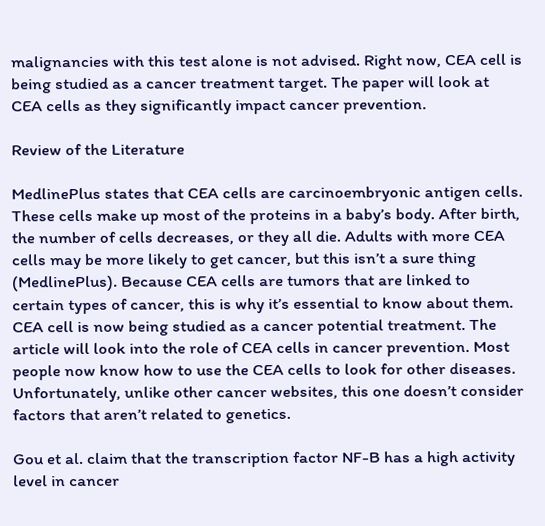malignancies with this test alone is not advised. Right now, CEA cell is being studied as a cancer treatment target. The paper will look at CEA cells as they significantly impact cancer prevention.

Review of the Literature

MedlinePlus states that CEA cells are carcinoembryonic antigen cells. These cells make up most of the proteins in a baby’s body. After birth, the number of cells decreases, or they all die. Adults with more CEA cells may be more likely to get cancer, but this isn’t a sure thing (MedlinePlus). Because CEA cells are tumors that are linked to certain types of cancer, this is why it’s essential to know about them. CEA cell is now being studied as a cancer potential treatment. The article will look into the role of CEA cells in cancer prevention. Most people now know how to use the CEA cells to look for other diseases. Unfortunately, unlike other cancer websites, this one doesn’t consider factors that aren’t related to genetics.

Gou et al. claim that the transcription factor NF-B has a high activity level in cancer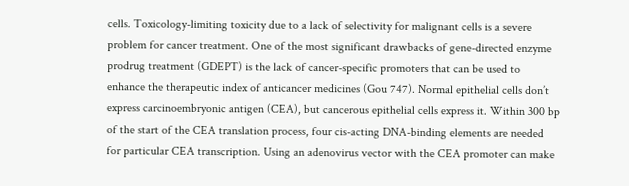cells. Toxicology-limiting toxicity due to a lack of selectivity for malignant cells is a severe problem for cancer treatment. One of the most significant drawbacks of gene-directed enzyme prodrug treatment (GDEPT) is the lack of cancer-specific promoters that can be used to enhance the therapeutic index of anticancer medicines (Gou 747). Normal epithelial cells don’t express carcinoembryonic antigen (CEA), but cancerous epithelial cells express it. Within 300 bp of the start of the CEA translation process, four cis-acting DNA-binding elements are needed for particular CEA transcription. Using an adenovirus vector with the CEA promoter can make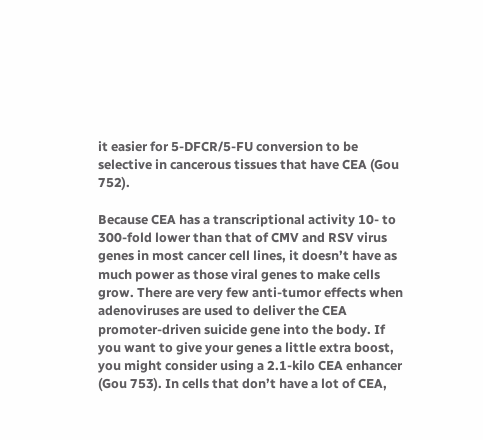it easier for 5-DFCR/5-FU conversion to be selective in cancerous tissues that have CEA (Gou 752).

Because CEA has a transcriptional activity 10- to 300-fold lower than that of CMV and RSV virus genes in most cancer cell lines, it doesn’t have as much power as those viral genes to make cells grow. There are very few anti-tumor effects when adenoviruses are used to deliver the CEA promoter-driven suicide gene into the body. If you want to give your genes a little extra boost, you might consider using a 2.1-kilo CEA enhancer (Gou 753). In cells that don’t have a lot of CEA,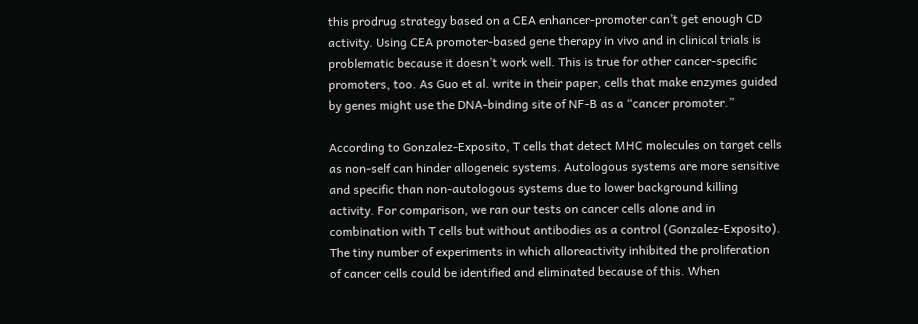this prodrug strategy based on a CEA enhancer-promoter can’t get enough CD activity. Using CEA promoter-based gene therapy in vivo and in clinical trials is problematic because it doesn’t work well. This is true for other cancer-specific promoters, too. As Guo et al. write in their paper, cells that make enzymes guided by genes might use the DNA-binding site of NF-B as a “cancer promoter.”

According to Gonzalez-Exposito, T cells that detect MHC molecules on target cells as non-self can hinder allogeneic systems. Autologous systems are more sensitive and specific than non-autologous systems due to lower background killing activity. For comparison, we ran our tests on cancer cells alone and in combination with T cells but without antibodies as a control (Gonzalez-Exposito). The tiny number of experiments in which alloreactivity inhibited the proliferation of cancer cells could be identified and eliminated because of this. When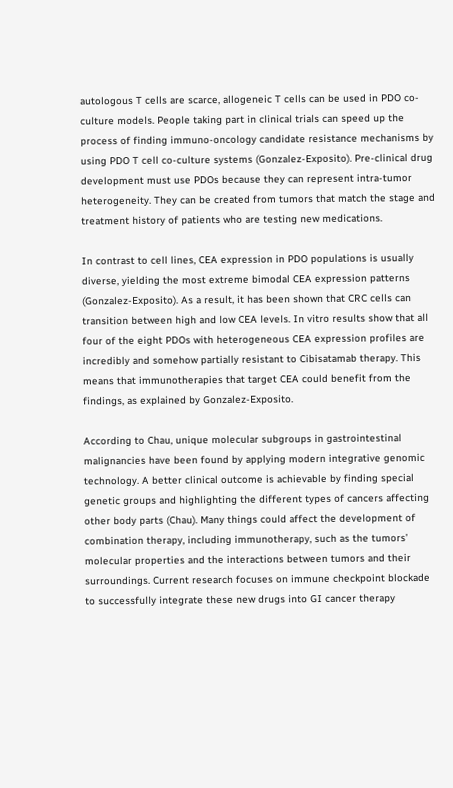autologous T cells are scarce, allogeneic T cells can be used in PDO co-culture models. People taking part in clinical trials can speed up the process of finding immuno-oncology candidate resistance mechanisms by using PDO T cell co-culture systems (Gonzalez-Exposito). Pre-clinical drug development must use PDOs because they can represent intra-tumor heterogeneity. They can be created from tumors that match the stage and treatment history of patients who are testing new medications.

In contrast to cell lines, CEA expression in PDO populations is usually diverse, yielding the most extreme bimodal CEA expression patterns (Gonzalez-Exposito). As a result, it has been shown that CRC cells can transition between high and low CEA levels. In vitro results show that all four of the eight PDOs with heterogeneous CEA expression profiles are incredibly and somehow partially resistant to Cibisatamab therapy. This means that immunotherapies that target CEA could benefit from the findings, as explained by Gonzalez-Exposito.

According to Chau, unique molecular subgroups in gastrointestinal malignancies have been found by applying modern integrative genomic technology. A better clinical outcome is achievable by finding special genetic groups and highlighting the different types of cancers affecting other body parts (Chau). Many things could affect the development of combination therapy, including immunotherapy, such as the tumors’ molecular properties and the interactions between tumors and their surroundings. Current research focuses on immune checkpoint blockade to successfully integrate these new drugs into GI cancer therapy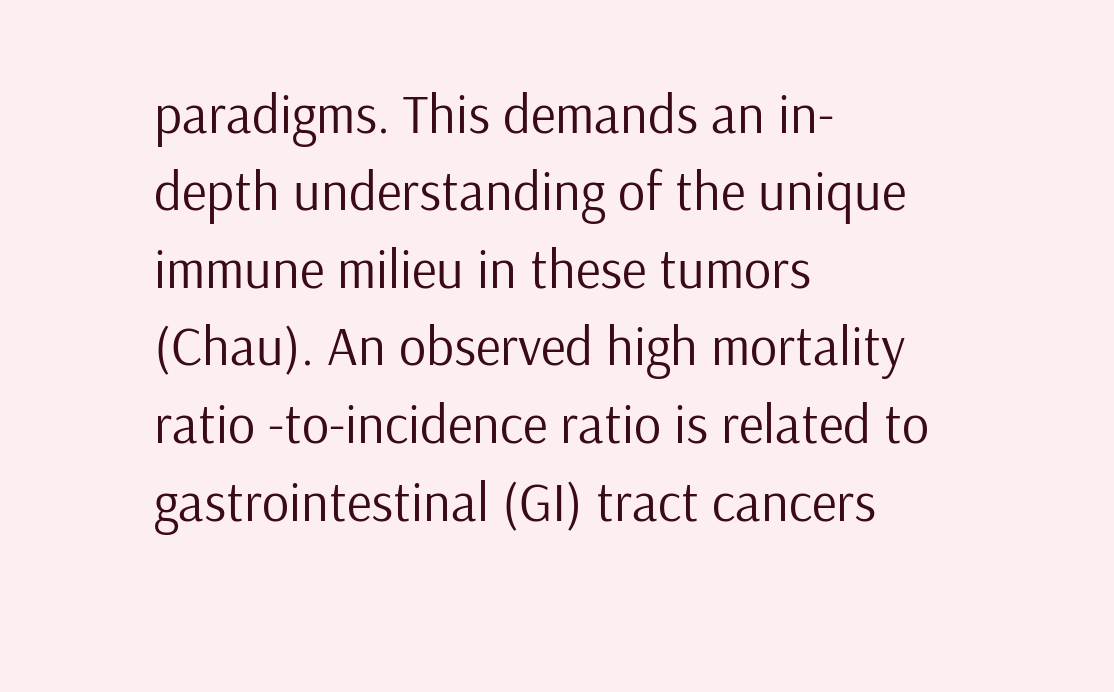paradigms. This demands an in-depth understanding of the unique immune milieu in these tumors (Chau). An observed high mortality ratio -to-incidence ratio is related to gastrointestinal (GI) tract cancers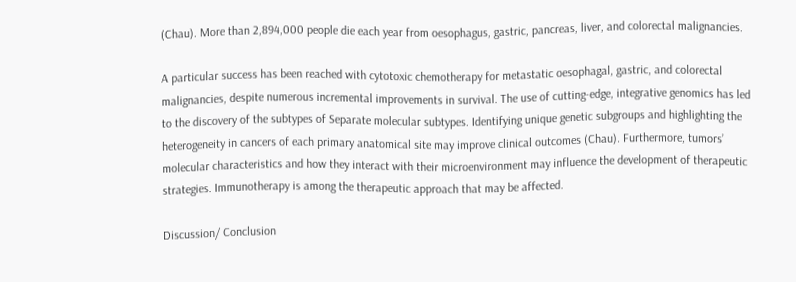(Chau). More than 2,894,000 people die each year from oesophagus, gastric, pancreas, liver, and colorectal malignancies.

A particular success has been reached with cytotoxic chemotherapy for metastatic oesophagal, gastric, and colorectal malignancies, despite numerous incremental improvements in survival. The use of cutting-edge, integrative genomics has led to the discovery of the subtypes of Separate molecular subtypes. Identifying unique genetic subgroups and highlighting the heterogeneity in cancers of each primary anatomical site may improve clinical outcomes (Chau). Furthermore, tumors’ molecular characteristics and how they interact with their microenvironment may influence the development of therapeutic strategies. Immunotherapy is among the therapeutic approach that may be affected.

Discussion/ Conclusion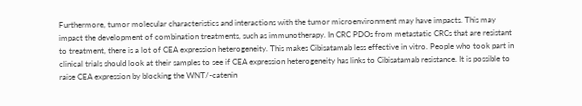Furthermore, tumor molecular characteristics and interactions with the tumor microenvironment may have impacts. This may impact the development of combination treatments, such as immunotherapy. In CRC PDOs from metastatic CRCs that are resistant to treatment, there is a lot of CEA expression heterogeneity. This makes Cibisatamab less effective in vitro. People who took part in clinical trials should look at their samples to see if CEA expression heterogeneity has links to Cibisatamab resistance. It is possible to raise CEA expression by blocking the WNT/-catenin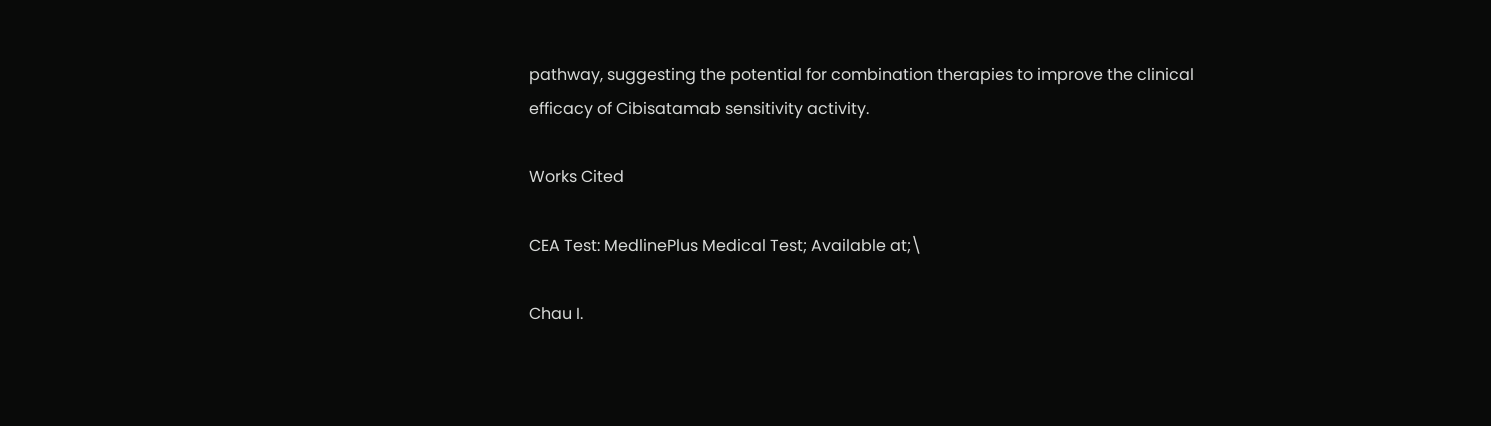pathway, suggesting the potential for combination therapies to improve the clinical efficacy of Cibisatamab sensitivity activity.

Works Cited

CEA Test: MedlinePlus Medical Test; Available at;\

Chau I.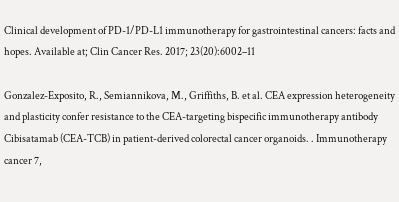Clinical development of PD-1/PD-L1 immunotherapy for gastrointestinal cancers: facts and hopes. Available at; Clin Cancer Res. 2017; 23(20):6002–11

Gonzalez-Exposito, R., Semiannikova, M., Griffiths, B. et al. CEA expression heterogeneity and plasticity confer resistance to the CEA-targeting bispecific immunotherapy antibody Cibisatamab (CEA-TCB) in patient-derived colorectal cancer organoids. . Immunotherapy cancer 7,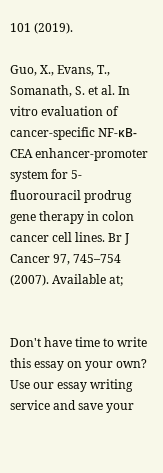101 (2019).

Guo, X., Evans, T., Somanath, S. et al. In vitro evaluation of cancer-specific NF-κB-CEA enhancer-promoter system for 5-fluorouracil prodrug gene therapy in colon cancer cell lines. Br J Cancer 97, 745–754 (2007). Available at;


Don't have time to write this essay on your own?
Use our essay writing service and save your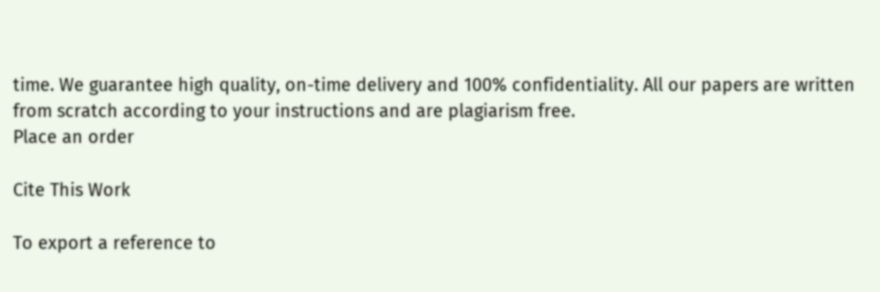time. We guarantee high quality, on-time delivery and 100% confidentiality. All our papers are written from scratch according to your instructions and are plagiarism free.
Place an order

Cite This Work

To export a reference to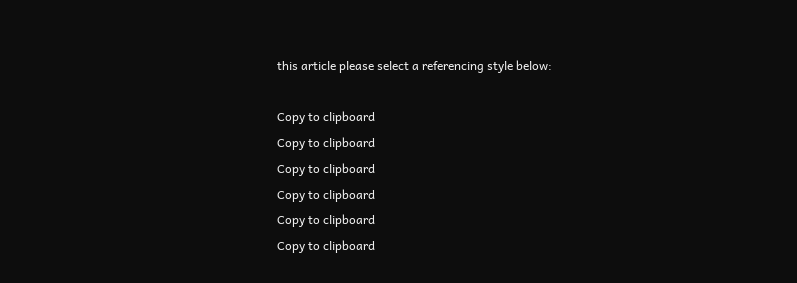this article please select a referencing style below:

Copy to clipboard
Copy to clipboard
Copy to clipboard
Copy to clipboard
Copy to clipboard
Copy to clipboard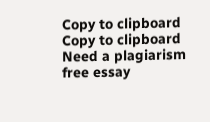Copy to clipboard
Copy to clipboard
Need a plagiarism free essay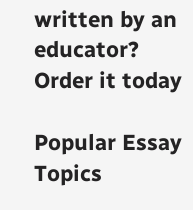written by an educator?
Order it today

Popular Essay Topics